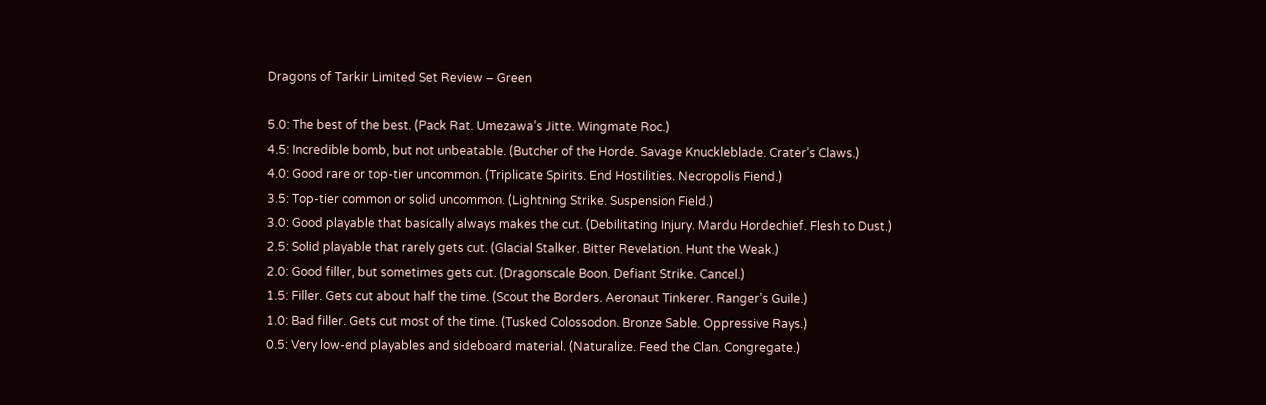Dragons of Tarkir Limited Set Review – Green

5.0: The best of the best. (Pack Rat. Umezawa’s Jitte. Wingmate Roc.)
4.5: Incredible bomb, but not unbeatable. (Butcher of the Horde. Savage Knuckleblade. Crater’s Claws.)
4.0: Good rare or top-tier uncommon. (Triplicate Spirits. End Hostilities. Necropolis Fiend.)
3.5: Top-tier common or solid uncommon. (Lightning Strike. Suspension Field.)
3.0: Good playable that basically always makes the cut. (Debilitating Injury. Mardu Hordechief. Flesh to Dust.)
2.5: Solid playable that rarely gets cut. (Glacial Stalker. Bitter Revelation. Hunt the Weak.)
2.0: Good filler, but sometimes gets cut. (Dragonscale Boon. Defiant Strike. Cancel.)
1.5: Filler. Gets cut about half the time. (Scout the Borders. Aeronaut Tinkerer. Ranger’s Guile.)
1.0: Bad filler. Gets cut most of the time. (Tusked Colossodon. Bronze Sable. Oppressive Rays.)
0.5: Very low-end playables and sideboard material. (Naturalize. Feed the Clan. Congregate.)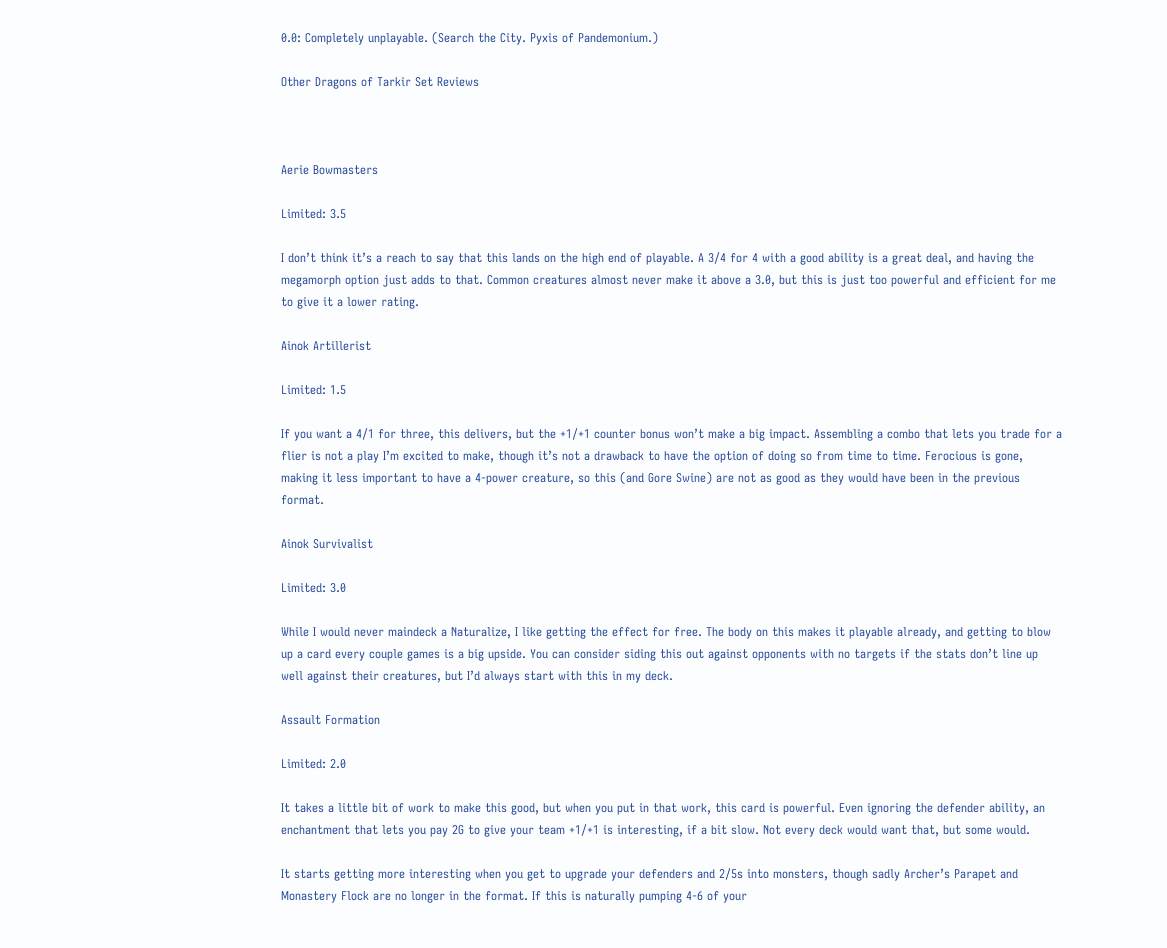0.0: Completely unplayable. (Search the City. Pyxis of Pandemonium.)

Other Dragons of Tarkir Set Reviews



Aerie Bowmasters

Limited: 3.5

I don’t think it’s a reach to say that this lands on the high end of playable. A 3/4 for 4 with a good ability is a great deal, and having the megamorph option just adds to that. Common creatures almost never make it above a 3.0, but this is just too powerful and efficient for me to give it a lower rating.

Ainok Artillerist

Limited: 1.5

If you want a 4/1 for three, this delivers, but the +1/+1 counter bonus won’t make a big impact. Assembling a combo that lets you trade for a flier is not a play I’m excited to make, though it’s not a drawback to have the option of doing so from time to time. Ferocious is gone, making it less important to have a 4-power creature, so this (and Gore Swine) are not as good as they would have been in the previous format.

Ainok Survivalist

Limited: 3.0

While I would never maindeck a Naturalize, I like getting the effect for free. The body on this makes it playable already, and getting to blow up a card every couple games is a big upside. You can consider siding this out against opponents with no targets if the stats don’t line up well against their creatures, but I’d always start with this in my deck.

Assault Formation

Limited: 2.0

It takes a little bit of work to make this good, but when you put in that work, this card is powerful. Even ignoring the defender ability, an enchantment that lets you pay 2G to give your team +1/+1 is interesting, if a bit slow. Not every deck would want that, but some would.

It starts getting more interesting when you get to upgrade your defenders and 2/5s into monsters, though sadly Archer’s Parapet and Monastery Flock are no longer in the format. If this is naturally pumping 4-6 of your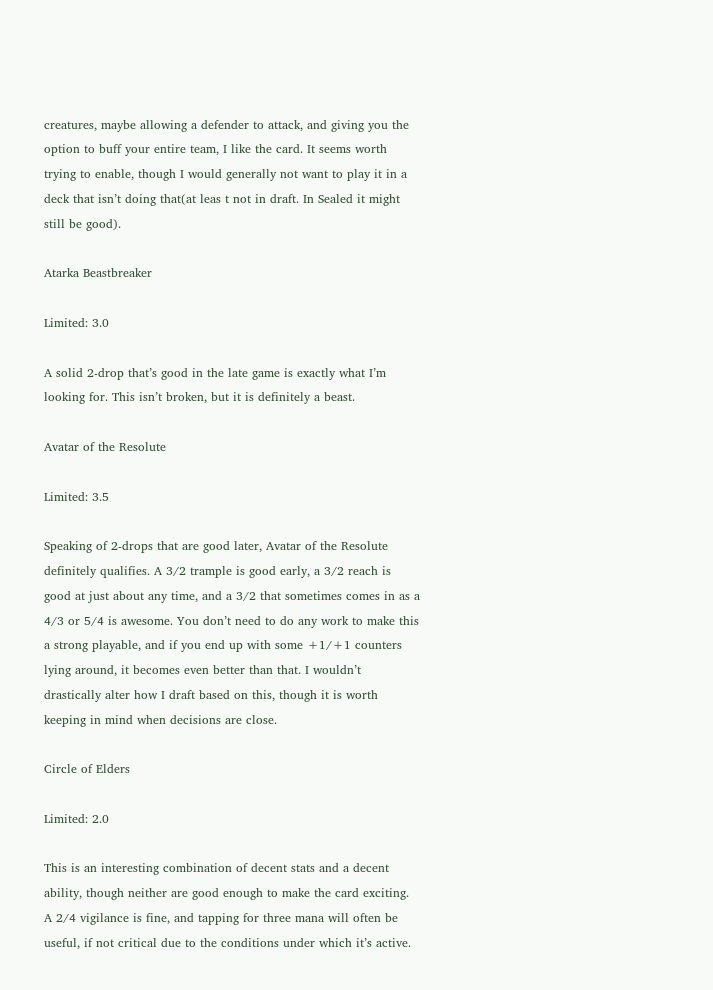creatures, maybe allowing a defender to attack, and giving you the option to buff your entire team, I like the card. It seems worth trying to enable, though I would generally not want to play it in a deck that isn’t doing that(at leas t not in draft. In Sealed it might still be good).

Atarka Beastbreaker

Limited: 3.0

A solid 2-drop that’s good in the late game is exactly what I’m looking for. This isn’t broken, but it is definitely a beast.

Avatar of the Resolute

Limited: 3.5

Speaking of 2-drops that are good later, Avatar of the Resolute definitely qualifies. A 3/2 trample is good early, a 3/2 reach is good at just about any time, and a 3/2 that sometimes comes in as a 4/3 or 5/4 is awesome. You don’t need to do any work to make this a strong playable, and if you end up with some +1/+1 counters lying around, it becomes even better than that. I wouldn’t drastically alter how I draft based on this, though it is worth keeping in mind when decisions are close.

Circle of Elders

Limited: 2.0

This is an interesting combination of decent stats and a decent ability, though neither are good enough to make the card exciting. A 2/4 vigilance is fine, and tapping for three mana will often be useful, if not critical due to the conditions under which it’s active.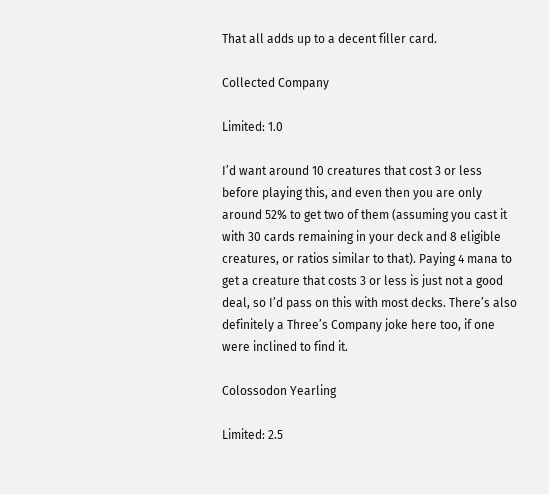That all adds up to a decent filler card.

Collected Company

Limited: 1.0

I’d want around 10 creatures that cost 3 or less before playing this, and even then you are only around 52% to get two of them (assuming you cast it with 30 cards remaining in your deck and 8 eligible creatures, or ratios similar to that). Paying 4 mana to get a creature that costs 3 or less is just not a good deal, so I’d pass on this with most decks. There’s also definitely a Three’s Company joke here too, if one were inclined to find it.

Colossodon Yearling

Limited: 2.5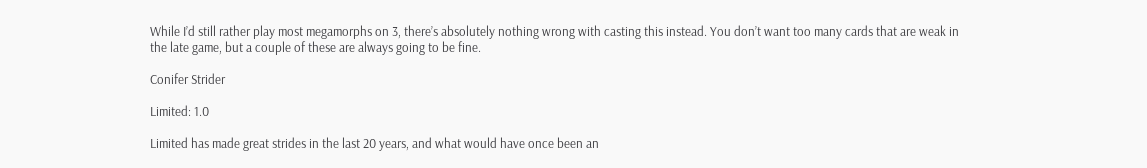While I’d still rather play most megamorphs on 3, there’s absolutely nothing wrong with casting this instead. You don’t want too many cards that are weak in the late game, but a couple of these are always going to be fine.

Conifer Strider

Limited: 1.0

Limited has made great strides in the last 20 years, and what would have once been an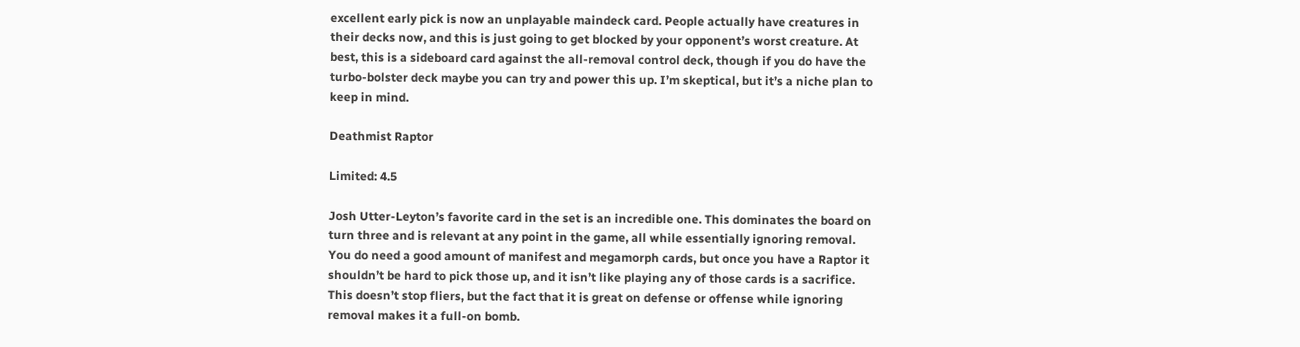excellent early pick is now an unplayable maindeck card. People actually have creatures in their decks now, and this is just going to get blocked by your opponent’s worst creature. At best, this is a sideboard card against the all-removal control deck, though if you do have the turbo-bolster deck maybe you can try and power this up. I’m skeptical, but it’s a niche plan to keep in mind.

Deathmist Raptor

Limited: 4.5

Josh Utter-Leyton’s favorite card in the set is an incredible one. This dominates the board on turn three and is relevant at any point in the game, all while essentially ignoring removal. You do need a good amount of manifest and megamorph cards, but once you have a Raptor it shouldn’t be hard to pick those up, and it isn’t like playing any of those cards is a sacrifice. This doesn’t stop fliers, but the fact that it is great on defense or offense while ignoring removal makes it a full-on bomb.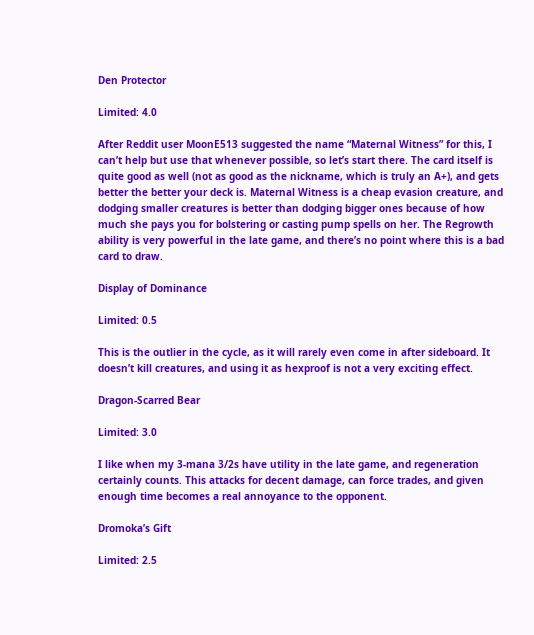Den Protector

Limited: 4.0

After Reddit user MoonE513 suggested the name “Maternal Witness” for this, I can’t help but use that whenever possible, so let’s start there. The card itself is quite good as well (not as good as the nickname, which is truly an A+), and gets better the better your deck is. Maternal Witness is a cheap evasion creature, and dodging smaller creatures is better than dodging bigger ones because of how much she pays you for bolstering or casting pump spells on her. The Regrowth ability is very powerful in the late game, and there’s no point where this is a bad card to draw.

Display of Dominance

Limited: 0.5

This is the outlier in the cycle, as it will rarely even come in after sideboard. It doesn’t kill creatures, and using it as hexproof is not a very exciting effect.

Dragon-Scarred Bear

Limited: 3.0

I like when my 3-mana 3/2s have utility in the late game, and regeneration certainly counts. This attacks for decent damage, can force trades, and given enough time becomes a real annoyance to the opponent.

Dromoka’s Gift

Limited: 2.5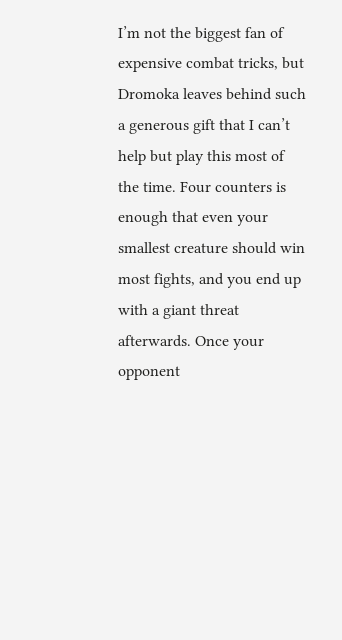I’m not the biggest fan of expensive combat tricks, but Dromoka leaves behind such a generous gift that I can’t help but play this most of the time. Four counters is enough that even your smallest creature should win most fights, and you end up with a giant threat afterwards. Once your opponent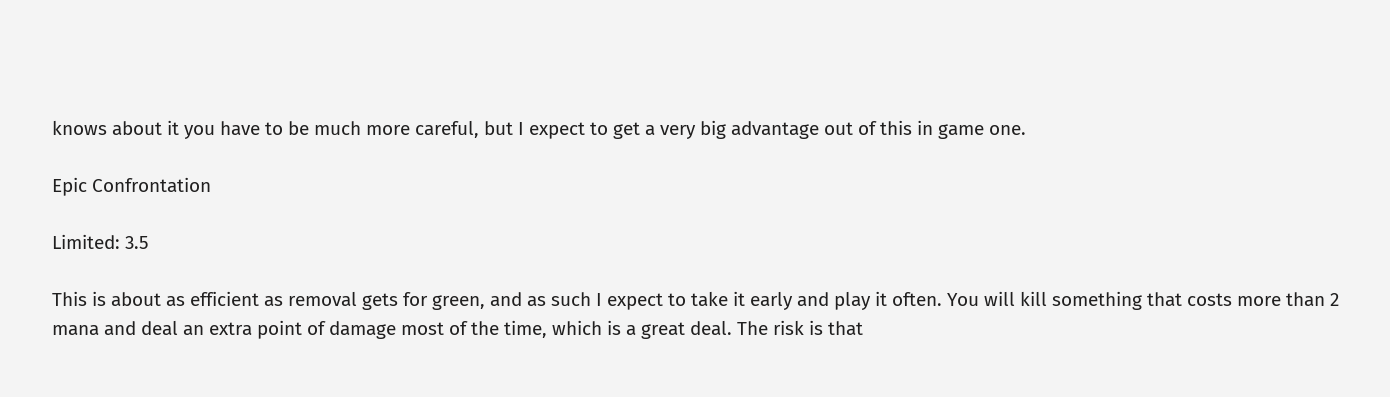knows about it you have to be much more careful, but I expect to get a very big advantage out of this in game one.

Epic Confrontation

Limited: 3.5

This is about as efficient as removal gets for green, and as such I expect to take it early and play it often. You will kill something that costs more than 2 mana and deal an extra point of damage most of the time, which is a great deal. The risk is that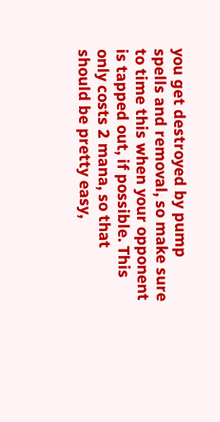you get destroyed by pump spells and removal, so make sure to time this when your opponent is tapped out, if possible. This only costs 2 mana, so that should be pretty easy,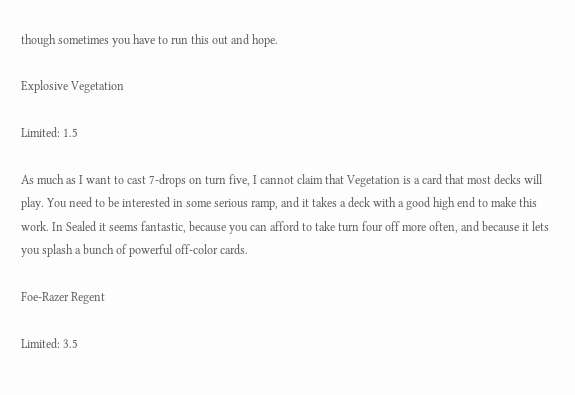though sometimes you have to run this out and hope.

Explosive Vegetation

Limited: 1.5

As much as I want to cast 7-drops on turn five, I cannot claim that Vegetation is a card that most decks will play. You need to be interested in some serious ramp, and it takes a deck with a good high end to make this work. In Sealed it seems fantastic, because you can afford to take turn four off more often, and because it lets you splash a bunch of powerful off-color cards.

Foe-Razer Regent

Limited: 3.5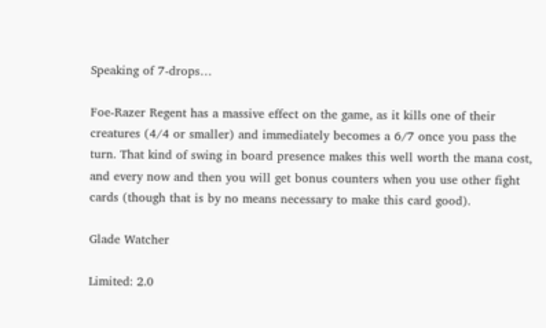Speaking of 7-drops…

Foe-Razer Regent has a massive effect on the game, as it kills one of their creatures (4/4 or smaller) and immediately becomes a 6/7 once you pass the turn. That kind of swing in board presence makes this well worth the mana cost, and every now and then you will get bonus counters when you use other fight cards (though that is by no means necessary to make this card good).

Glade Watcher

Limited: 2.0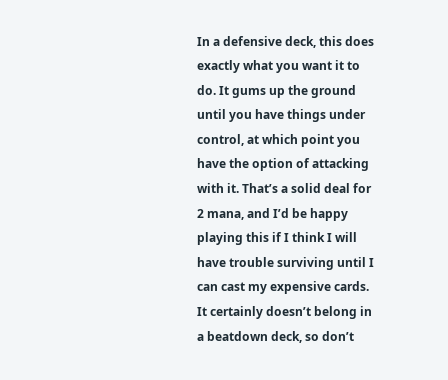In a defensive deck, this does exactly what you want it to do. It gums up the ground until you have things under control, at which point you have the option of attacking with it. That’s a solid deal for 2 mana, and I’d be happy playing this if I think I will have trouble surviving until I can cast my expensive cards. It certainly doesn’t belong in a beatdown deck, so don’t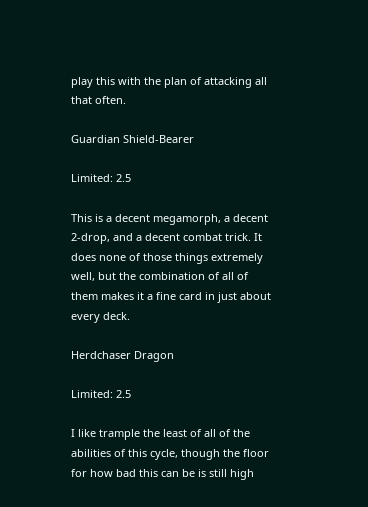play this with the plan of attacking all that often.

Guardian Shield-Bearer

Limited: 2.5

This is a decent megamorph, a decent 2-drop, and a decent combat trick. It does none of those things extremely well, but the combination of all of them makes it a fine card in just about every deck.

Herdchaser Dragon

Limited: 2.5

I like trample the least of all of the abilities of this cycle, though the floor for how bad this can be is still high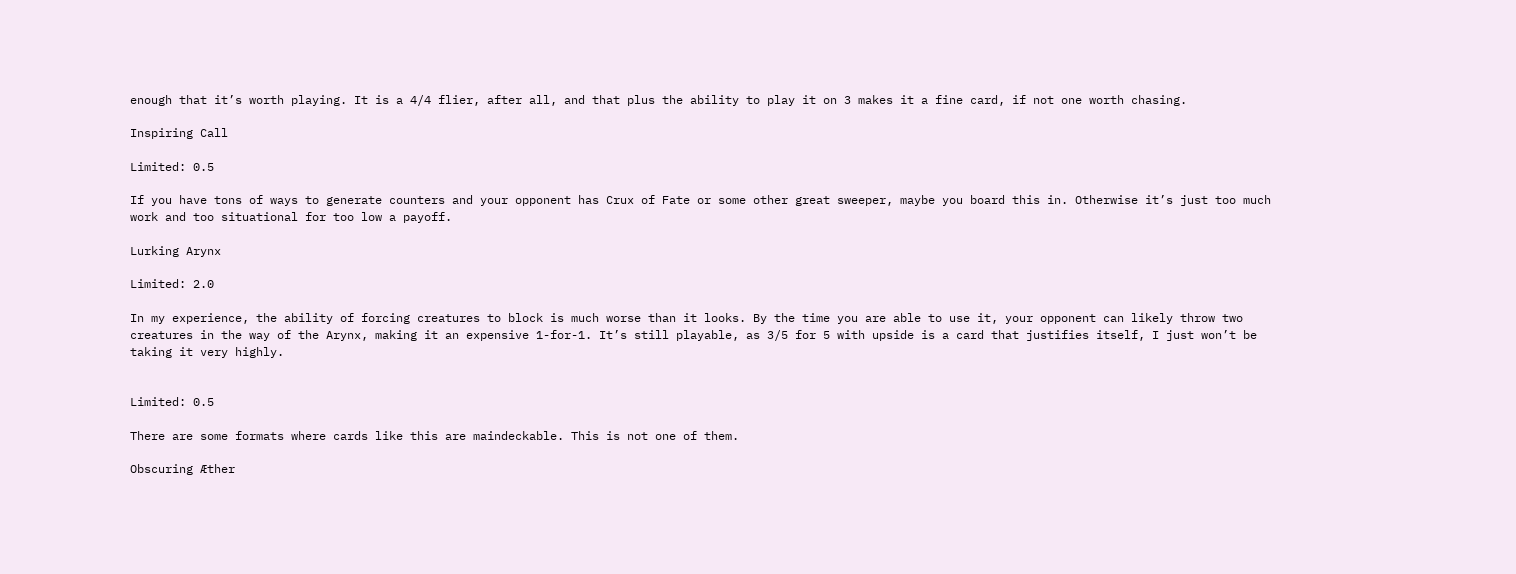enough that it’s worth playing. It is a 4/4 flier, after all, and that plus the ability to play it on 3 makes it a fine card, if not one worth chasing.

Inspiring Call

Limited: 0.5

If you have tons of ways to generate counters and your opponent has Crux of Fate or some other great sweeper, maybe you board this in. Otherwise it’s just too much work and too situational for too low a payoff.

Lurking Arynx

Limited: 2.0

In my experience, the ability of forcing creatures to block is much worse than it looks. By the time you are able to use it, your opponent can likely throw two creatures in the way of the Arynx, making it an expensive 1-for-1. It’s still playable, as 3/5 for 5 with upside is a card that justifies itself, I just won’t be taking it very highly.


Limited: 0.5

There are some formats where cards like this are maindeckable. This is not one of them.

Obscuring Æther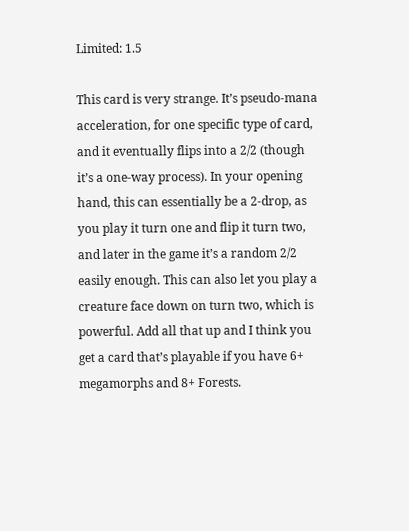Limited: 1.5

This card is very strange. It’s pseudo-mana acceleration, for one specific type of card, and it eventually flips into a 2/2 (though it’s a one-way process). In your opening hand, this can essentially be a 2-drop, as you play it turn one and flip it turn two, and later in the game it’s a random 2/2 easily enough. This can also let you play a creature face down on turn two, which is powerful. Add all that up and I think you get a card that’s playable if you have 6+ megamorphs and 8+ Forests.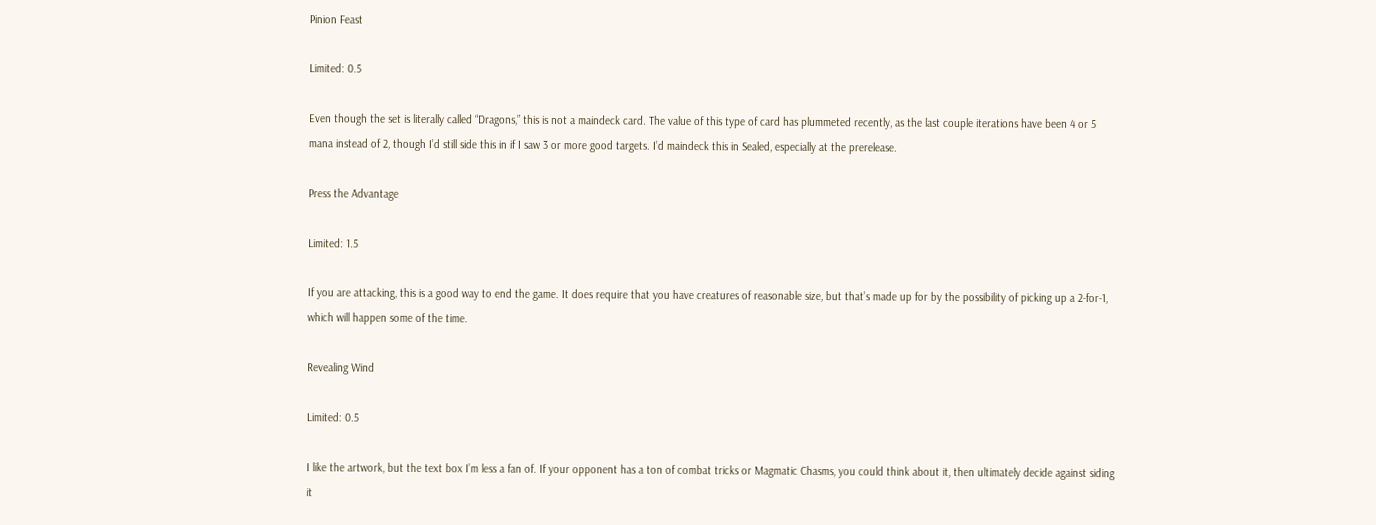Pinion Feast

Limited: 0.5

Even though the set is literally called “Dragons,” this is not a maindeck card. The value of this type of card has plummeted recently, as the last couple iterations have been 4 or 5 mana instead of 2, though I’d still side this in if I saw 3 or more good targets. I’d maindeck this in Sealed, especially at the prerelease.

Press the Advantage

Limited: 1.5

If you are attacking, this is a good way to end the game. It does require that you have creatures of reasonable size, but that’s made up for by the possibility of picking up a 2-for-1, which will happen some of the time.

Revealing Wind

Limited: 0.5

I like the artwork, but the text box I’m less a fan of. If your opponent has a ton of combat tricks or Magmatic Chasms, you could think about it, then ultimately decide against siding it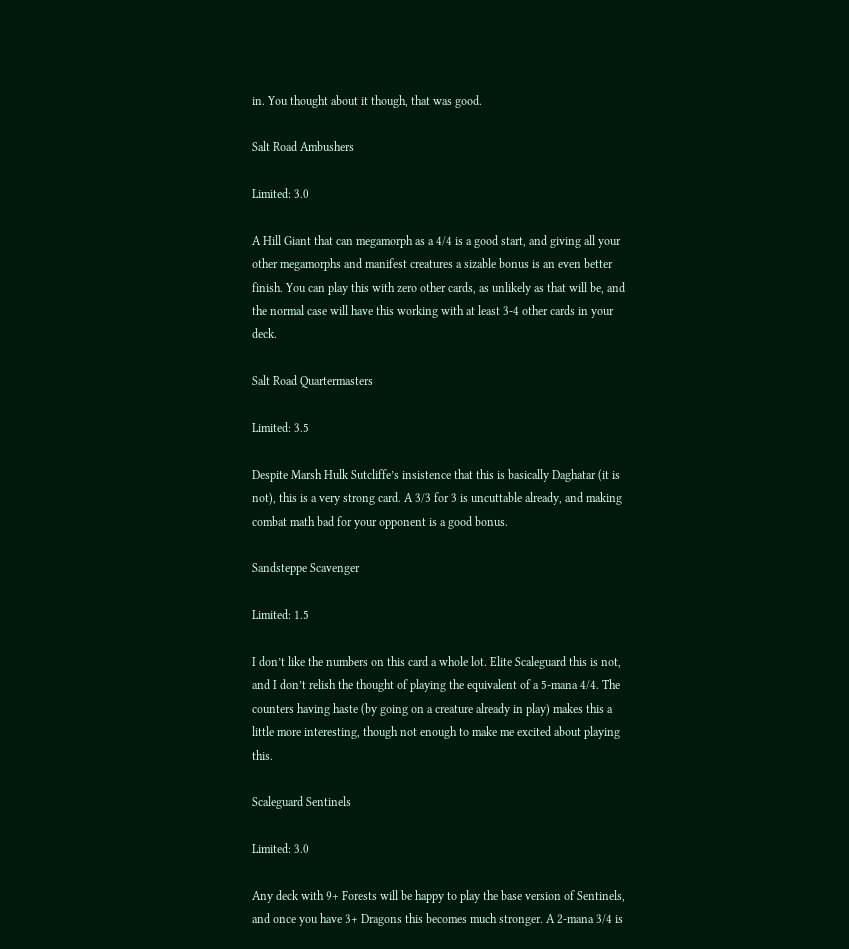in. You thought about it though, that was good.

Salt Road Ambushers

Limited: 3.0

A Hill Giant that can megamorph as a 4/4 is a good start, and giving all your other megamorphs and manifest creatures a sizable bonus is an even better finish. You can play this with zero other cards, as unlikely as that will be, and the normal case will have this working with at least 3-4 other cards in your deck.

Salt Road Quartermasters

Limited: 3.5

Despite Marsh Hulk Sutcliffe’s insistence that this is basically Daghatar (it is not), this is a very strong card. A 3/3 for 3 is uncuttable already, and making combat math bad for your opponent is a good bonus.

Sandsteppe Scavenger

Limited: 1.5

I don’t like the numbers on this card a whole lot. Elite Scaleguard this is not, and I don’t relish the thought of playing the equivalent of a 5-mana 4/4. The counters having haste (by going on a creature already in play) makes this a little more interesting, though not enough to make me excited about playing this.

Scaleguard Sentinels

Limited: 3.0

Any deck with 9+ Forests will be happy to play the base version of Sentinels, and once you have 3+ Dragons this becomes much stronger. A 2-mana 3/4 is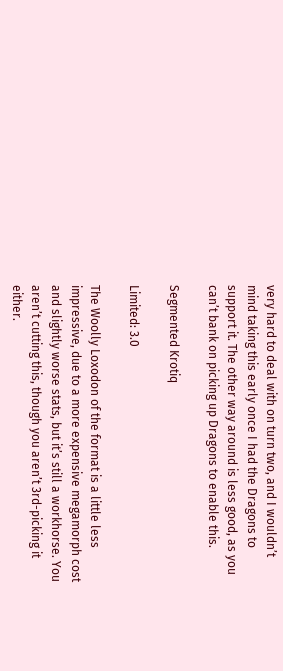very hard to deal with on turn two, and I wouldn’t mind taking this early once I had the Dragons to support it. The other way around is less good, as you can’t bank on picking up Dragons to enable this.

Segmented Krotiq

Limited: 3.0

The Woolly Loxodon of the format is a little less impressive, due to a more expensive megamorph cost and slightly worse stats, but it’s still a workhorse. You aren’t cutting this, though you aren’t 3rd-picking it either.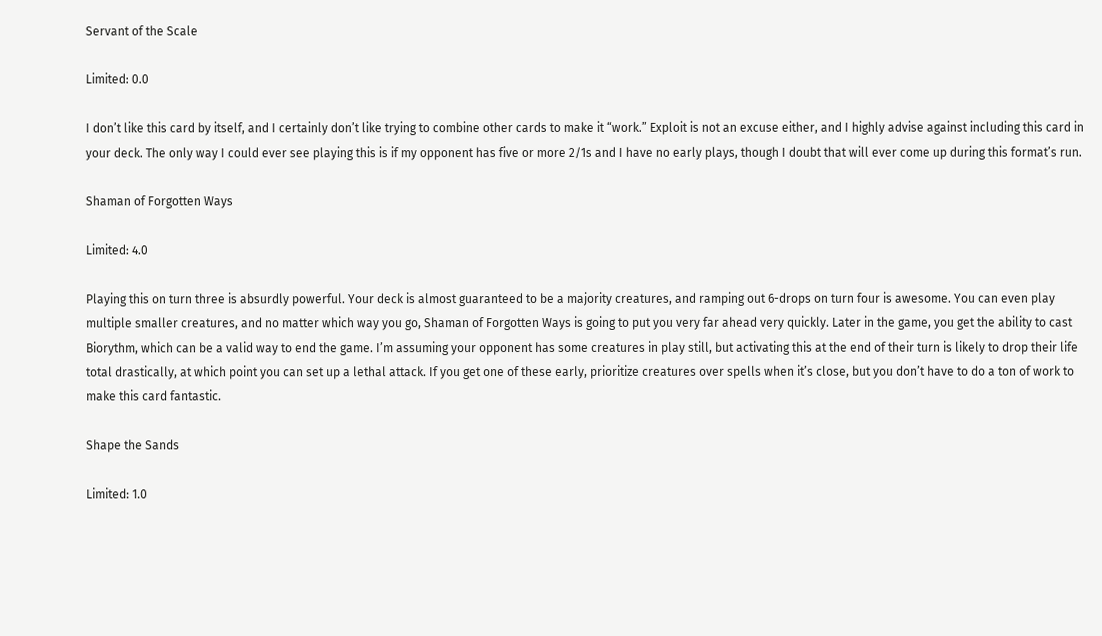Servant of the Scale

Limited: 0.0

I don’t like this card by itself, and I certainly don’t like trying to combine other cards to make it “work.” Exploit is not an excuse either, and I highly advise against including this card in your deck. The only way I could ever see playing this is if my opponent has five or more 2/1s and I have no early plays, though I doubt that will ever come up during this format’s run.

Shaman of Forgotten Ways

Limited: 4.0

Playing this on turn three is absurdly powerful. Your deck is almost guaranteed to be a majority creatures, and ramping out 6-drops on turn four is awesome. You can even play multiple smaller creatures, and no matter which way you go, Shaman of Forgotten Ways is going to put you very far ahead very quickly. Later in the game, you get the ability to cast Biorythm, which can be a valid way to end the game. I’m assuming your opponent has some creatures in play still, but activating this at the end of their turn is likely to drop their life total drastically, at which point you can set up a lethal attack. If you get one of these early, prioritize creatures over spells when it’s close, but you don’t have to do a ton of work to make this card fantastic.

Shape the Sands

Limited: 1.0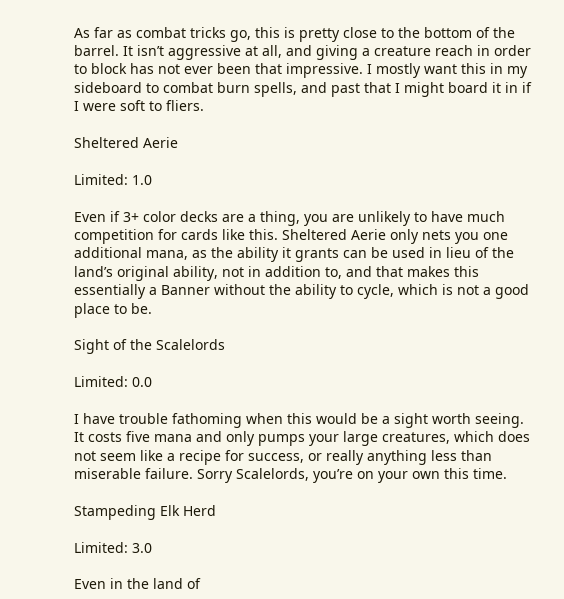As far as combat tricks go, this is pretty close to the bottom of the barrel. It isn’t aggressive at all, and giving a creature reach in order to block has not ever been that impressive. I mostly want this in my sideboard to combat burn spells, and past that I might board it in if I were soft to fliers.

Sheltered Aerie

Limited: 1.0

Even if 3+ color decks are a thing, you are unlikely to have much competition for cards like this. Sheltered Aerie only nets you one additional mana, as the ability it grants can be used in lieu of the land’s original ability, not in addition to, and that makes this essentially a Banner without the ability to cycle, which is not a good place to be.

Sight of the Scalelords

Limited: 0.0

I have trouble fathoming when this would be a sight worth seeing. It costs five mana and only pumps your large creatures, which does not seem like a recipe for success, or really anything less than miserable failure. Sorry Scalelords, you’re on your own this time.

Stampeding Elk Herd

Limited: 3.0

Even in the land of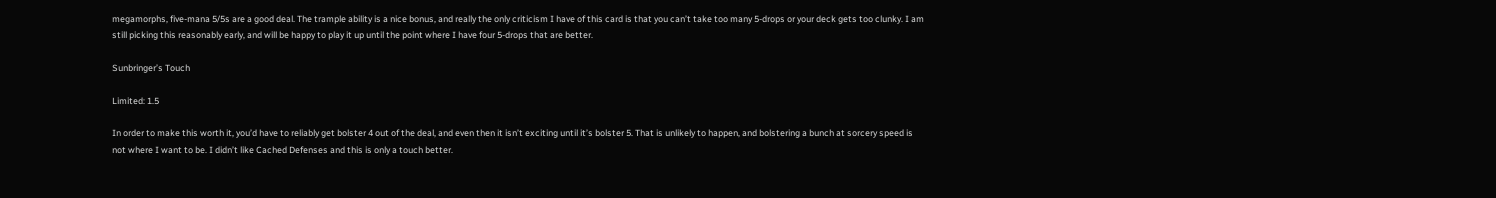megamorphs, five-mana 5/5s are a good deal. The trample ability is a nice bonus, and really the only criticism I have of this card is that you can’t take too many 5-drops or your deck gets too clunky. I am still picking this reasonably early, and will be happy to play it up until the point where I have four 5-drops that are better.

Sunbringer’s Touch

Limited: 1.5

In order to make this worth it, you’d have to reliably get bolster 4 out of the deal, and even then it isn’t exciting until it’s bolster 5. That is unlikely to happen, and bolstering a bunch at sorcery speed is not where I want to be. I didn’t like Cached Defenses and this is only a touch better.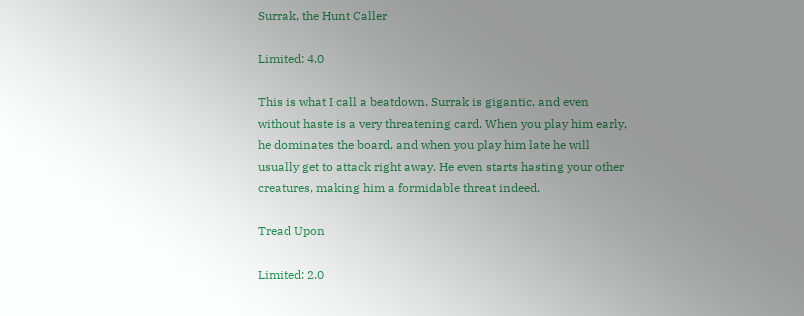Surrak, the Hunt Caller

Limited: 4.0

This is what I call a beatdown. Surrak is gigantic, and even without haste is a very threatening card. When you play him early, he dominates the board, and when you play him late he will usually get to attack right away. He even starts hasting your other creatures, making him a formidable threat indeed.

Tread Upon

Limited: 2.0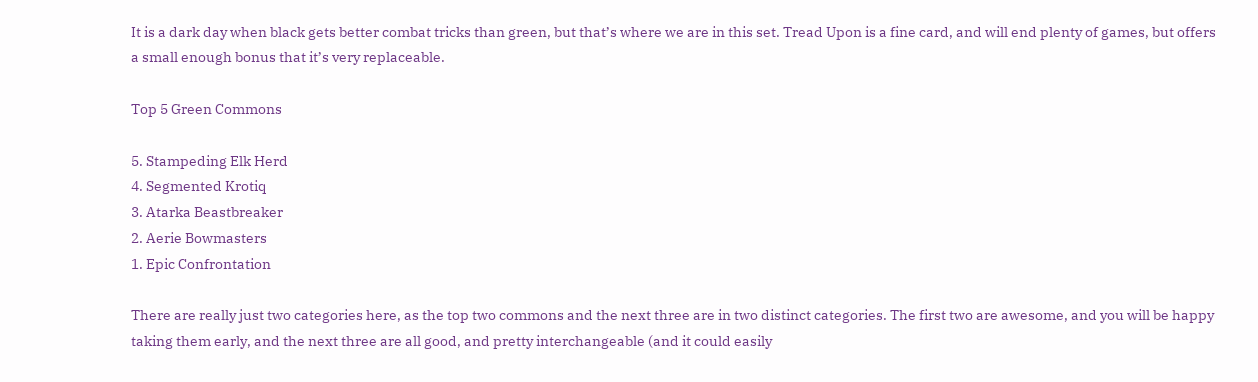It is a dark day when black gets better combat tricks than green, but that’s where we are in this set. Tread Upon is a fine card, and will end plenty of games, but offers a small enough bonus that it’s very replaceable.

Top 5 Green Commons

5. Stampeding Elk Herd
4. Segmented Krotiq
3. Atarka Beastbreaker
2. Aerie Bowmasters
1. Epic Confrontation

There are really just two categories here, as the top two commons and the next three are in two distinct categories. The first two are awesome, and you will be happy taking them early, and the next three are all good, and pretty interchangeable (and it could easily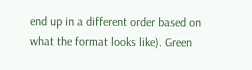end up in a different order based on what the format looks like). Green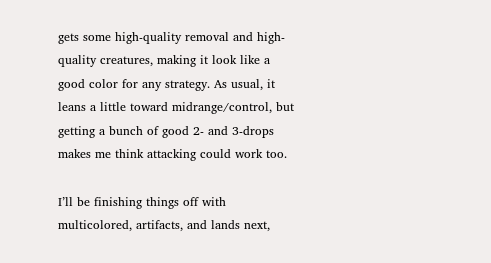gets some high-quality removal and high-quality creatures, making it look like a good color for any strategy. As usual, it leans a little toward midrange/control, but getting a bunch of good 2- and 3-drops makes me think attacking could work too.

I’ll be finishing things off with multicolored, artifacts, and lands next,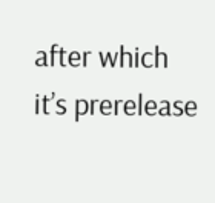after which it’s prerelease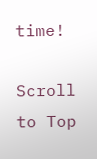time!

Scroll to Top